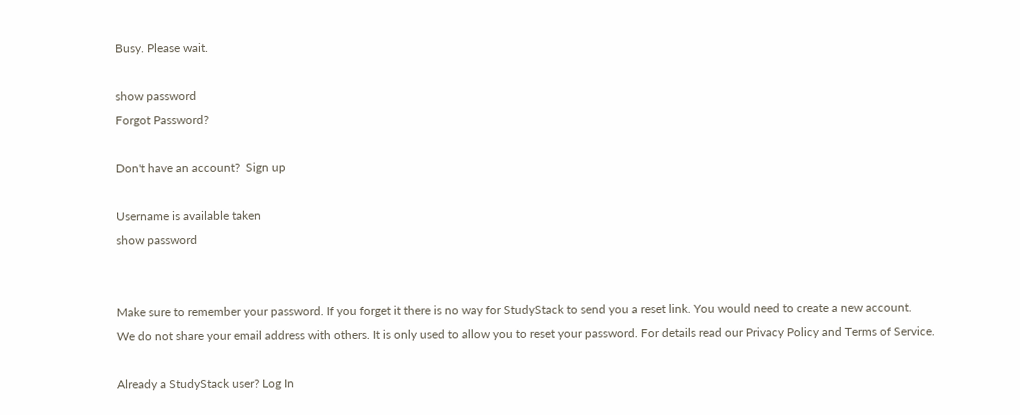Busy. Please wait.

show password
Forgot Password?

Don't have an account?  Sign up

Username is available taken
show password


Make sure to remember your password. If you forget it there is no way for StudyStack to send you a reset link. You would need to create a new account.
We do not share your email address with others. It is only used to allow you to reset your password. For details read our Privacy Policy and Terms of Service.

Already a StudyStack user? Log In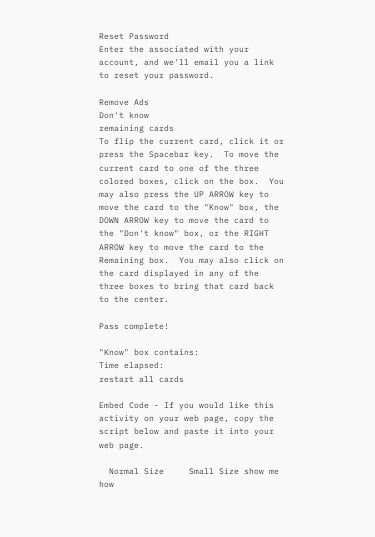Reset Password
Enter the associated with your account, and we'll email you a link to reset your password.

Remove Ads
Don't know
remaining cards
To flip the current card, click it or press the Spacebar key.  To move the current card to one of the three colored boxes, click on the box.  You may also press the UP ARROW key to move the card to the "Know" box, the DOWN ARROW key to move the card to the "Don't know" box, or the RIGHT ARROW key to move the card to the Remaining box.  You may also click on the card displayed in any of the three boxes to bring that card back to the center.

Pass complete!

"Know" box contains:
Time elapsed:
restart all cards

Embed Code - If you would like this activity on your web page, copy the script below and paste it into your web page.

  Normal Size     Small Size show me how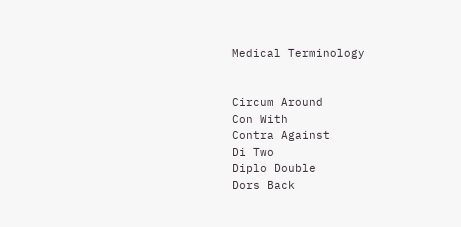Medical Terminology


Circum Around
Con With
Contra Against
Di Two
Diplo Double
Dors Back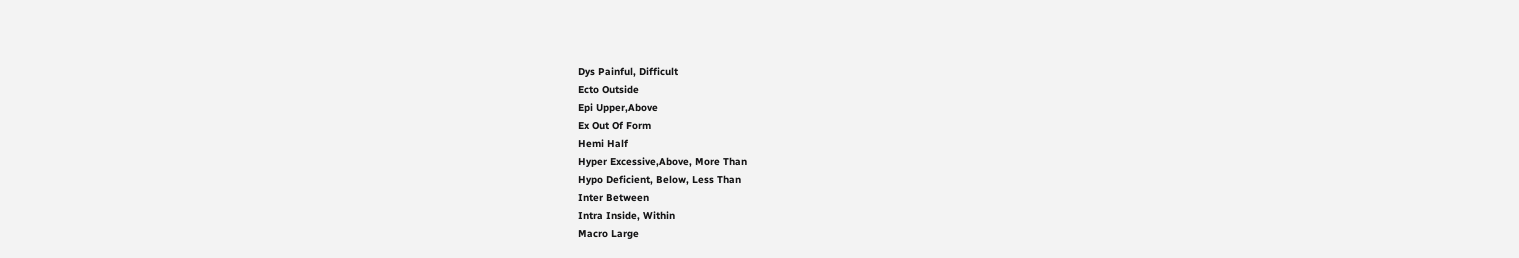Dys Painful, Difficult
Ecto Outside
Epi Upper,Above
Ex Out Of Form
Hemi Half
Hyper Excessive,Above, More Than
Hypo Deficient, Below, Less Than
Inter Between
Intra Inside, Within
Macro Large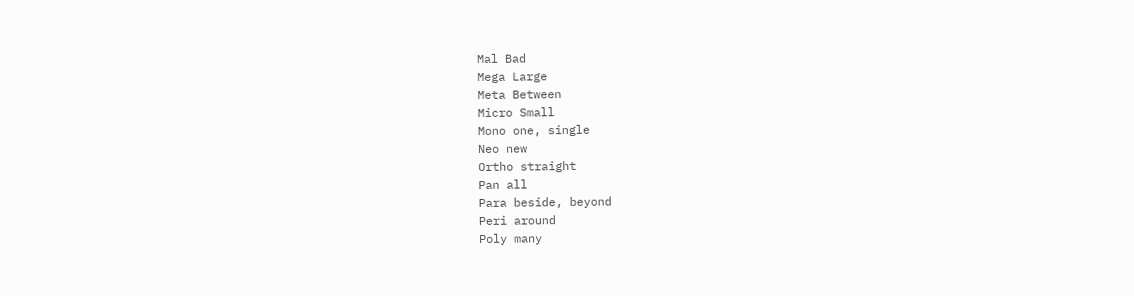Mal Bad
Mega Large
Meta Between
Micro Small
Mono one, single
Neo new
Ortho straight
Pan all
Para beside, beyond
Peri around
Poly many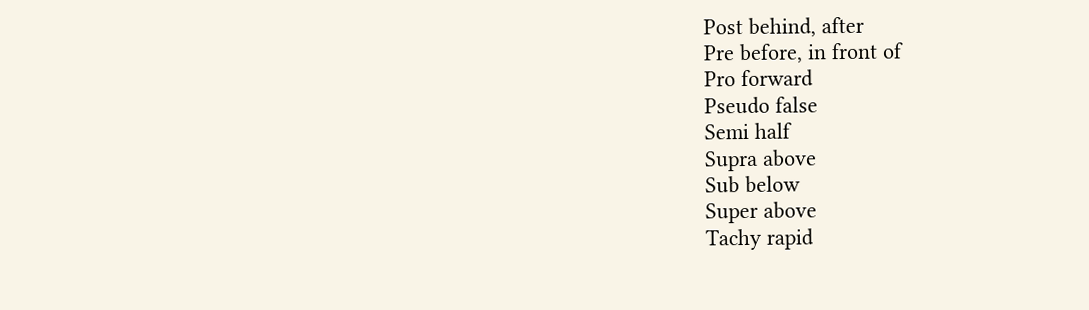Post behind, after
Pre before, in front of
Pro forward
Pseudo false
Semi half
Supra above
Sub below
Super above
Tachy rapid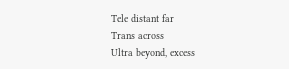Tele distant far
Trans across
Ultra beyond, excess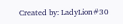Created by: LadyLion#30